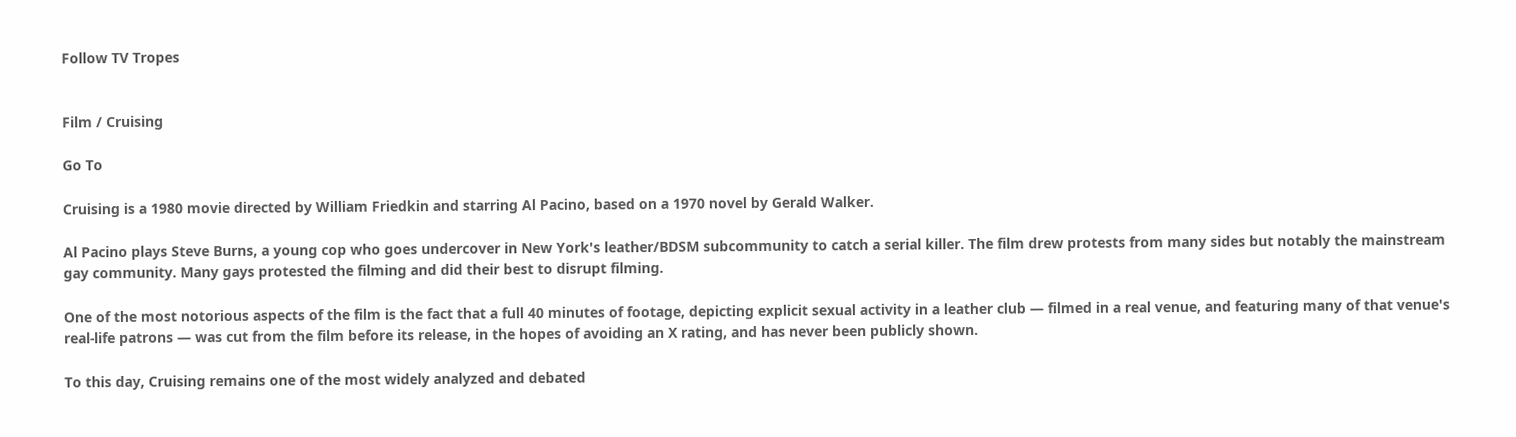Follow TV Tropes


Film / Cruising

Go To

Cruising is a 1980 movie directed by William Friedkin and starring Al Pacino, based on a 1970 novel by Gerald Walker.

Al Pacino plays Steve Burns, a young cop who goes undercover in New York's leather/BDSM subcommunity to catch a serial killer. The film drew protests from many sides but notably the mainstream gay community. Many gays protested the filming and did their best to disrupt filming.

One of the most notorious aspects of the film is the fact that a full 40 minutes of footage, depicting explicit sexual activity in a leather club — filmed in a real venue, and featuring many of that venue's real-life patrons — was cut from the film before its release, in the hopes of avoiding an X rating, and has never been publicly shown.

To this day, Cruising remains one of the most widely analyzed and debated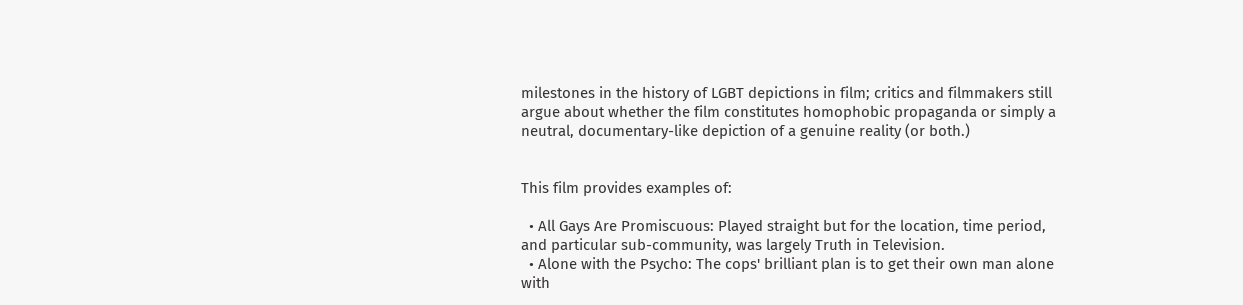milestones in the history of LGBT depictions in film; critics and filmmakers still argue about whether the film constitutes homophobic propaganda or simply a neutral, documentary-like depiction of a genuine reality (or both.)


This film provides examples of:

  • All Gays Are Promiscuous: Played straight but for the location, time period, and particular sub-community, was largely Truth in Television.
  • Alone with the Psycho: The cops' brilliant plan is to get their own man alone with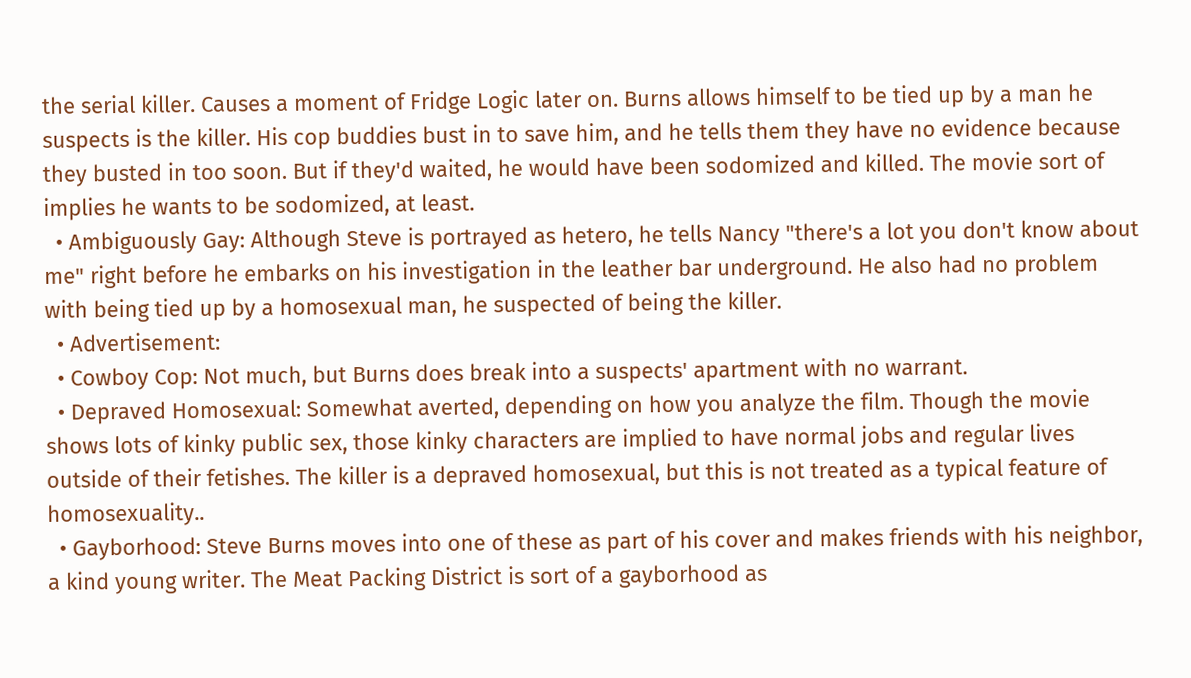the serial killer. Causes a moment of Fridge Logic later on. Burns allows himself to be tied up by a man he suspects is the killer. His cop buddies bust in to save him, and he tells them they have no evidence because they busted in too soon. But if they'd waited, he would have been sodomized and killed. The movie sort of implies he wants to be sodomized, at least.
  • Ambiguously Gay: Although Steve is portrayed as hetero, he tells Nancy "there's a lot you don't know about me" right before he embarks on his investigation in the leather bar underground. He also had no problem with being tied up by a homosexual man, he suspected of being the killer.
  • Advertisement:
  • Cowboy Cop: Not much, but Burns does break into a suspects' apartment with no warrant.
  • Depraved Homosexual: Somewhat averted, depending on how you analyze the film. Though the movie shows lots of kinky public sex, those kinky characters are implied to have normal jobs and regular lives outside of their fetishes. The killer is a depraved homosexual, but this is not treated as a typical feature of homosexuality..
  • Gayborhood: Steve Burns moves into one of these as part of his cover and makes friends with his neighbor, a kind young writer. The Meat Packing District is sort of a gayborhood as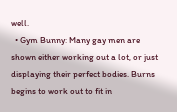well.
  • Gym Bunny: Many gay men are shown either working out a lot, or just displaying their perfect bodies. Burns begins to work out to fit in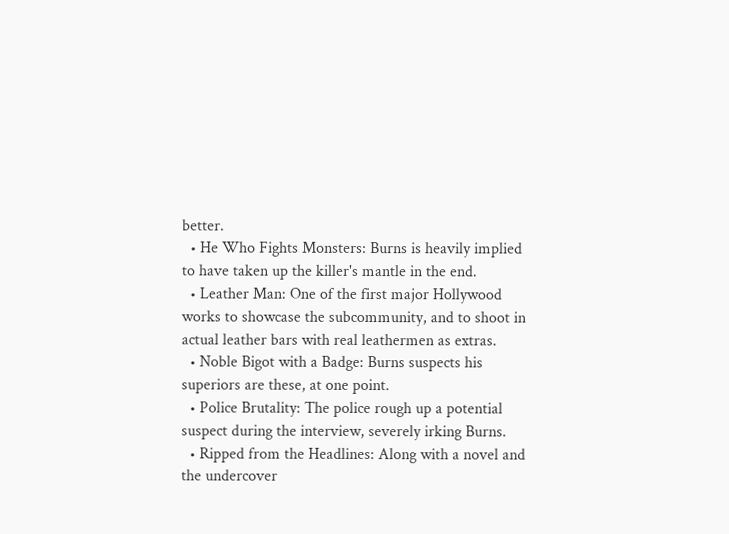better.
  • He Who Fights Monsters: Burns is heavily implied to have taken up the killer's mantle in the end.
  • Leather Man: One of the first major Hollywood works to showcase the subcommunity, and to shoot in actual leather bars with real leathermen as extras.
  • Noble Bigot with a Badge: Burns suspects his superiors are these, at one point.
  • Police Brutality: The police rough up a potential suspect during the interview, severely irking Burns.
  • Ripped from the Headlines: Along with a novel and the undercover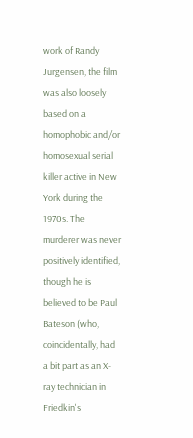work of Randy Jurgensen, the film was also loosely based on a homophobic and/or homosexual serial killer active in New York during the 1970s. The murderer was never positively identified, though he is believed to be Paul Bateson (who, coincidentally, had a bit part as an X-ray technician in Friedkin's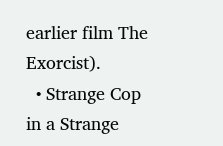earlier film The Exorcist).
  • Strange Cop in a Strange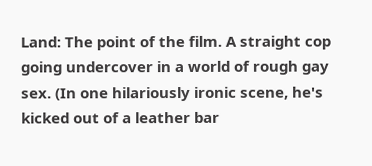Land: The point of the film. A straight cop going undercover in a world of rough gay sex. (In one hilariously ironic scene, he's kicked out of a leather bar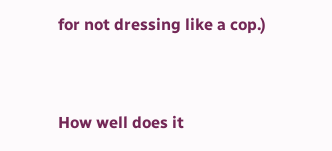for not dressing like a cop.)


How well does it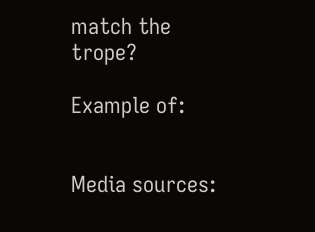match the trope?

Example of:


Media sources: